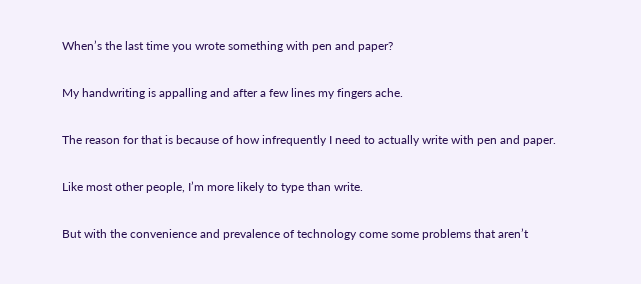When’s the last time you wrote something with pen and paper?

My handwriting is appalling and after a few lines my fingers ache.

The reason for that is because of how infrequently I need to actually write with pen and paper.

Like most other people, I’m more likely to type than write.

But with the convenience and prevalence of technology come some problems that aren’t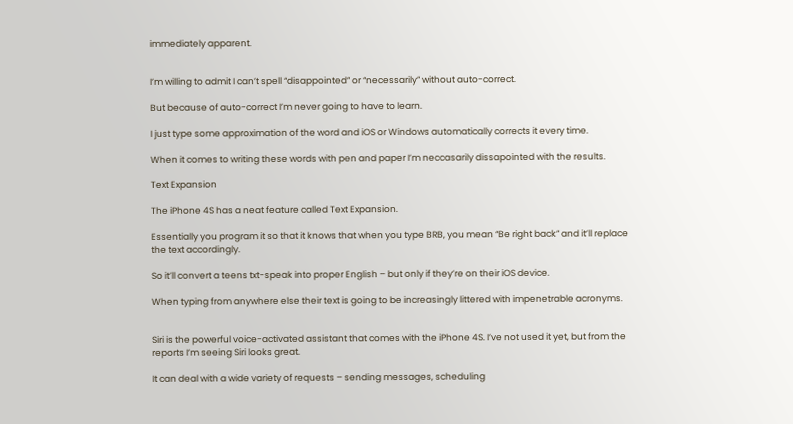immediately apparent.


I’m willing to admit I can’t spell “disappointed” or “necessarily” without auto-correct.

But because of auto-correct I’m never going to have to learn.

I just type some approximation of the word and iOS or Windows automatically corrects it every time.

When it comes to writing these words with pen and paper I’m neccasarily dissapointed with the results.

Text Expansion

The iPhone 4S has a neat feature called Text Expansion.

Essentially you program it so that it knows that when you type BRB, you mean “Be right back” and it’ll replace the text accordingly.

So it’ll convert a teens txt-speak into proper English – but only if they’re on their iOS device.

When typing from anywhere else their text is going to be increasingly littered with impenetrable acronyms.


Siri is the powerful voice-activated assistant that comes with the iPhone 4S. I’ve not used it yet, but from the reports I’m seeing Siri looks great.

It can deal with a wide variety of requests – sending messages, scheduling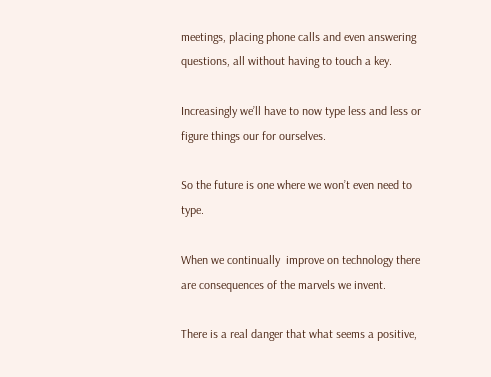meetings, placing phone calls and even answering questions, all without having to touch a key.

Increasingly we’ll have to now type less and less or figure things our for ourselves.

So the future is one where we won’t even need to type.

When we continually  improve on technology there are consequences of the marvels we invent.

There is a real danger that what seems a positive,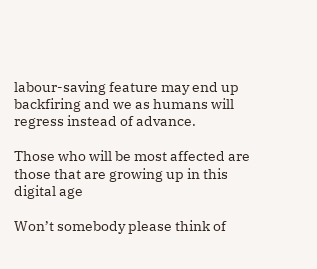labour-saving feature may end up backfiring and we as humans will regress instead of advance.

Those who will be most affected are those that are growing up in this digital age

Won’t somebody please think of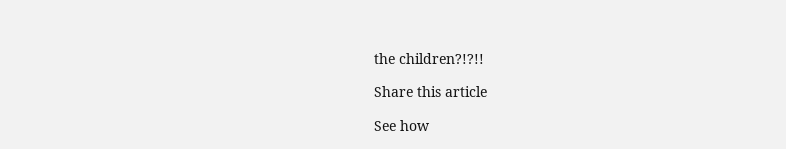the children?!?!!

Share this article

See how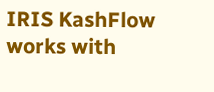IRIS KashFlow works with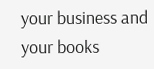your business and your books